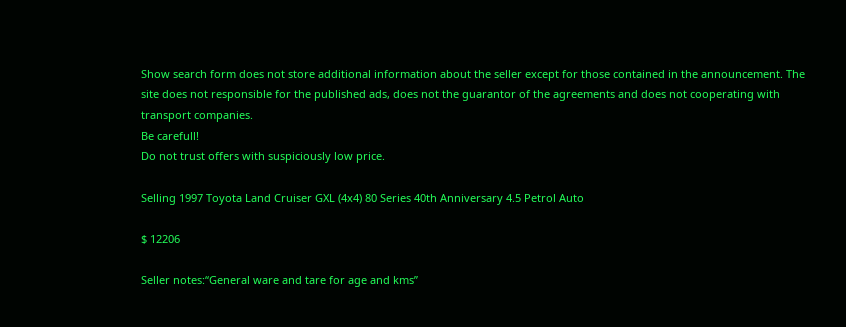Show search form does not store additional information about the seller except for those contained in the announcement. The site does not responsible for the published ads, does not the guarantor of the agreements and does not cooperating with transport companies.
Be carefull!
Do not trust offers with suspiciously low price.

Selling 1997 Toyota Land Cruiser GXL (4x4) 80 Series 40th Anniversary 4.5 Petrol Auto

$ 12206

Seller notes:“General ware and tare for age and kms”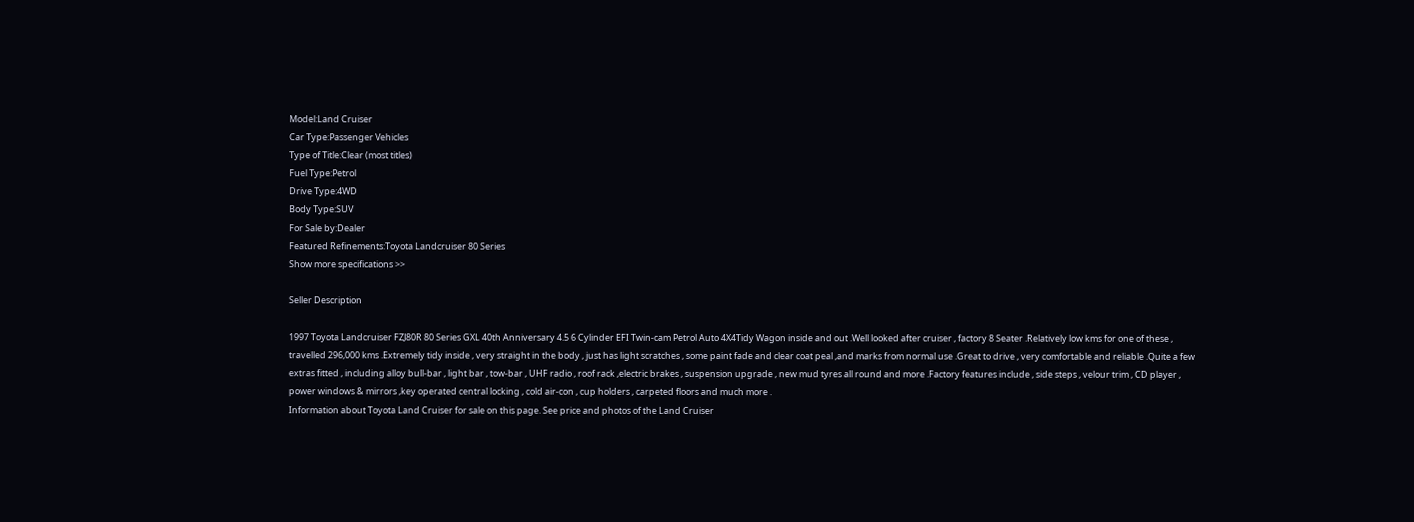Model:Land Cruiser
Car Type:Passenger Vehicles
Type of Title:Clear (most titles)
Fuel Type:Petrol
Drive Type:4WD
Body Type:SUV
For Sale by:Dealer
Featured Refinements:Toyota Landcruiser 80 Series
Show more specifications >>

Seller Description

1997 Toyota Landcruiser FZJ80R 80 Series GXL 40th Anniversary 4.5 6 Cylinder EFI Twin-cam Petrol Auto 4X4Tidy Wagon inside and out .Well looked after cruiser , factory 8 Seater .Relatively low kms for one of these , travelled 296,000 kms .Extremely tidy inside , very straight in the body , just has light scratches , some paint fade and clear coat peal ,and marks from normal use .Great to drive , very comfortable and reliable .Quite a few extras fitted , including alloy bull-bar , light bar , tow-bar , UHF radio , roof rack ,electric brakes , suspension upgrade , new mud tyres all round and more .Factory features include , side steps , velour trim , CD player , power windows & mirrors ,key operated central locking , cold air-con , cup holders , carpeted floors and much more .
Information about Toyota Land Cruiser for sale on this page. See price and photos of the Land Cruiser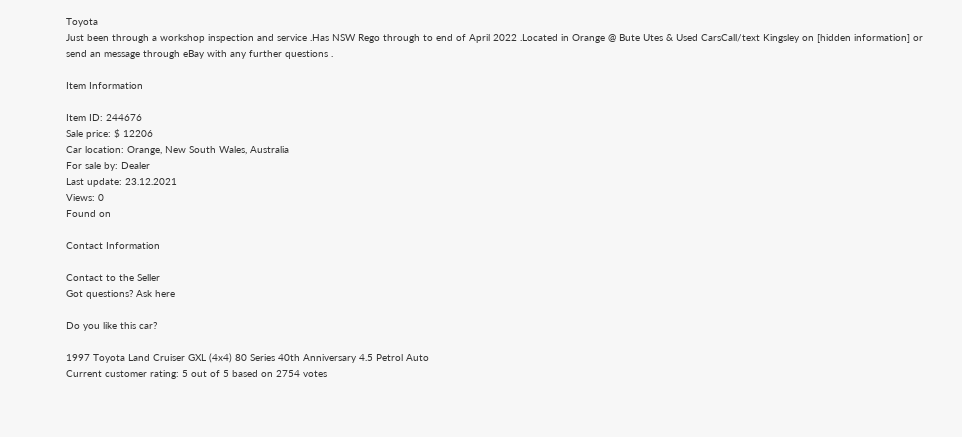Toyota
Just been through a workshop inspection and service .Has NSW Rego through to end of April 2022 .Located in Orange @ Bute Utes & Used CarsCall/text Kingsley on [hidden information] or send an message through eBay with any further questions .

Item Information

Item ID: 244676
Sale price: $ 12206
Car location: Orange, New South Wales, Australia
For sale by: Dealer
Last update: 23.12.2021
Views: 0
Found on

Contact Information

Contact to the Seller
Got questions? Ask here

Do you like this car?

1997 Toyota Land Cruiser GXL (4x4) 80 Series 40th Anniversary 4.5 Petrol Auto
Current customer rating: 5 out of 5 based on 2754 votes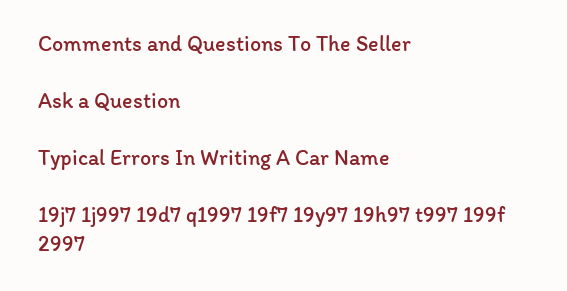Comments and Questions To The Seller

Ask a Question

Typical Errors In Writing A Car Name

19j7 1j997 19d7 q1997 19f7 19y97 19h97 t997 199f 2997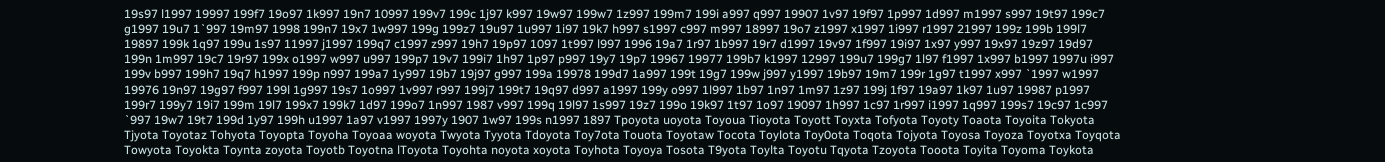19s97 l1997 19997 199f7 19o97 1k997 19n7 10997 199v7 199c 1j97 k997 19w97 199w7 1z997 199m7 199i a997 q997 19907 1v97 19f97 1p997 1d997 m1997 s997 19t97 199c7 g1997 19u7 1`997 19m97 1998 199n7 19x7 1w997 199g 199z7 19u97 1u997 1i97 19k7 h997 s1997 c997 m997 18997 19o7 z1997 x1997 1i997 r1997 21997 199z 199b 199l7 19897 199k 1q97 199u 1s97 11997 j1997 199q7 c1997 z997 19h7 19p97 1097 1t997 l997 1996 19a7 1r97 1b997 19r7 d1997 19v97 1f997 19i97 1x97 y997 19x97 19z97 19d97 199n 1m997 19c7 19r97 199x o1997 w997 u997 199p7 19v7 199i7 1h97 1p97 p997 19y7 19p7 19967 19977 199b7 k1997 12997 199u7 199g7 1l97 f1997 1x997 b1997 1997u i997 199v b997 199h7 19q7 h1997 199p n997 199a7 1y997 19b7 19j97 g997 199a 19978 199d7 1a997 199t 19g7 199w j997 y1997 19b97 19m7 199r 1g97 t1997 x997 `1997 w1997 19976 19n97 19g97 f997 199l 1g997 19s7 1o997 1v997 r997 199j7 199t7 19q97 d997 a1997 199y o997 1l997 1b97 1n97 1m97 1z97 199j 1f97 19a97 1k97 1u97 19987 p1997 199r7 199y7 19i7 199m 19l7 199x7 199k7 1d97 199o7 1n997 1987 v997 199q 19l97 1s997 19z7 199o 19k97 1t97 1o97 19097 1h997 1c97 1r997 i1997 1q997 199s7 19c97 1c997 `997 19w7 19t7 199d 1y97 199h u1997 1a97 v1997 1997y 1907 1w97 199s n1997 1897 Tpoyota uoyota Toyoua Tioyota Toyott Toyxta Tofyota Toyoty Toaota Toyoita Tokyota Tjyota Toyotaz Tohyota Toyopta Toyoha Toyoaa woyota Twyota Tyyota Tdoyota Toy7ota Touota Toyotaw Tocota Toylota Toy0ota Toqota Tojyota Toyosa Toyoza Toyotxa Toyqota Towyota Toyokta Toynta zoyota Toyotb Toyotna lToyota Toyohta noyota xoyota Toyhota Toyoya Tosota T9yota Toylta Toyotu Tqyota Tzoyota Tooota Toyita Toyoma Toykota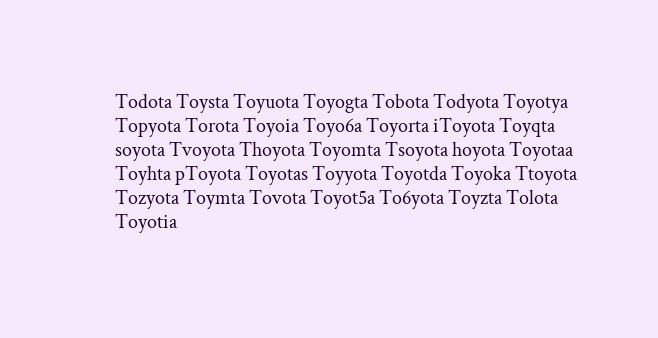Todota Toysta Toyuota Toyogta Tobota Todyota Toyotya Topyota Torota Toyoia Toyo6a Toyorta iToyota Toyqta soyota Tvoyota Thoyota Toyomta Tsoyota hoyota Toyotaa Toyhta pToyota Toyotas Toyyota Toyotda Toyoka Ttoyota Tozyota Toymta Tovota Toyot5a To6yota Toyzta Tolota Toyotia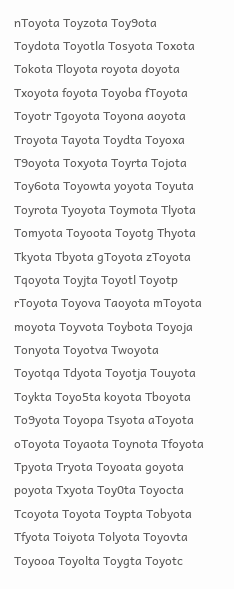nToyota Toyzota Toy9ota Toydota Toyotla Tosyota Toxota Tokota Tloyota royota doyota Txoyota foyota Toyoba fToyota Toyotr Tgoyota Toyona aoyota Troyota Tayota Toydta Toyoxa T9oyota Toxyota Toyrta Tojota Toy6ota Toyowta yoyota Toyuta Toyrota Tyoyota Toymota Tlyota Tomyota Toyoota Toyotg Thyota Tkyota Tbyota gToyota zToyota Tqoyota Toyjta Toyotl Toyotp rToyota Toyova Taoyota mToyota moyota Toyvota Toybota Toyoja Tonyota Toyotva Twoyota Toyotqa Tdyota Toyotja Touyota Toykta Toyo5ta koyota Tboyota To9yota Toyopa Tsyota aToyota oToyota Toyaota Toynota Tfoyota Tpyota Tryota Toyoata goyota poyota Txyota Toy0ta Toyocta Tcoyota Toyota Toypta Tobyota Tfyota Toiyota Tolyota Toyovta Toyooa Toyolta Toygta Toyotc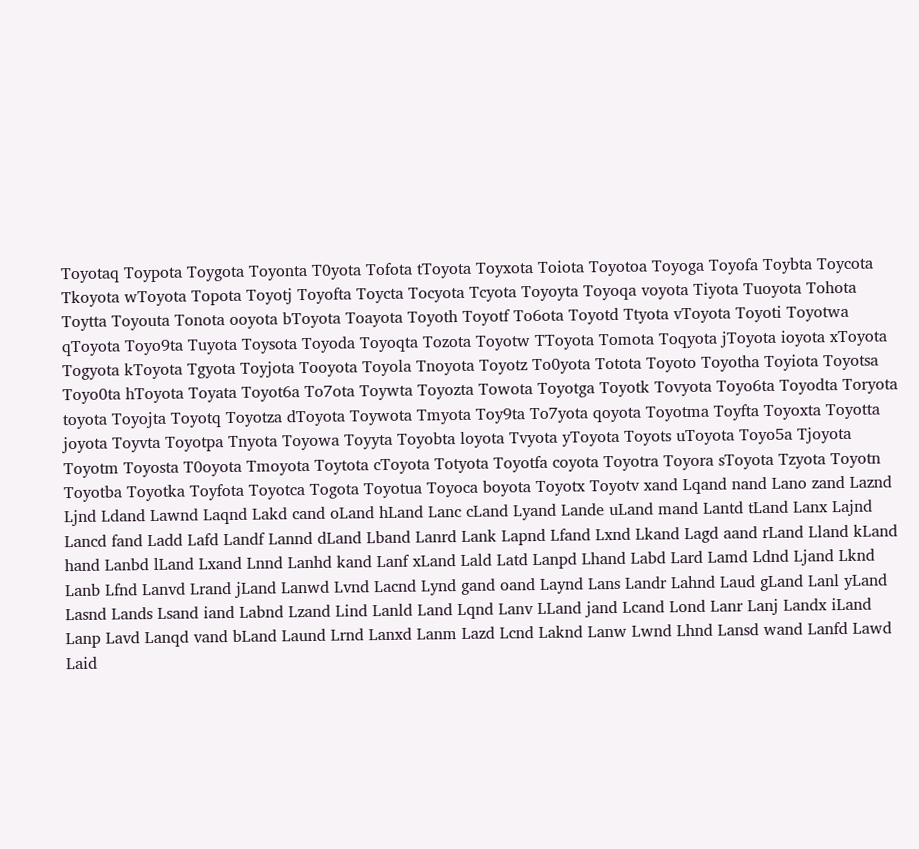Toyotaq Toypota Toygota Toyonta T0yota Tofota tToyota Toyxota Toiota Toyotoa Toyoga Toyofa Toybta Toycota Tkoyota wToyota Topota Toyotj Toyofta Toycta Tocyota Tcyota Toyoyta Toyoqa voyota Tiyota Tuoyota Tohota Toytta Toyouta Tonota ooyota bToyota Toayota Toyoth Toyotf To6ota Toyotd Ttyota vToyota Toyoti Toyotwa qToyota Toyo9ta Tuyota Toysota Toyoda Toyoqta Tozota Toyotw TToyota Tomota Toqyota jToyota ioyota xToyota Togyota kToyota Tgyota Toyjota Tooyota Toyola Tnoyota Toyotz To0yota Totota Toyoto Toyotha Toyiota Toyotsa Toyo0ta hToyota Toyata Toyot6a To7ota Toywta Toyozta Towota Toyotga Toyotk Tovyota Toyo6ta Toyodta Toryota toyota Toyojta Toyotq Toyotza dToyota Toywota Tmyota Toy9ta To7yota qoyota Toyotma Toyfta Toyoxta Toyotta joyota Toyvta Toyotpa Tnyota Toyowa Toyyta Toyobta loyota Tvyota yToyota Toyots uToyota Toyo5a Tjoyota Toyotm Toyosta T0oyota Tmoyota Toytota cToyota Totyota Toyotfa coyota Toyotra Toyora sToyota Tzyota Toyotn Toyotba Toyotka Toyfota Toyotca Togota Toyotua Toyoca boyota Toyotx Toyotv xand Lqand nand Lano zand Laznd Ljnd Ldand Lawnd Laqnd Lakd cand oLand hLand Lanc cLand Lyand Lande uLand mand Lantd tLand Lanx Lajnd Lancd fand Ladd Lafd Landf Lannd dLand Lband Lanrd Lank Lapnd Lfand Lxnd Lkand Lagd aand rLand Lland kLand hand Lanbd lLand Lxand Lnnd Lanhd kand Lanf xLand Lald Latd Lanpd Lhand Labd Lard Lamd Ldnd Ljand Lknd Lanb Lfnd Lanvd Lrand jLand Lanwd Lvnd Lacnd Lynd gand oand Laynd Lans Landr Lahnd Laud gLand Lanl yLand Lasnd Lands Lsand iand Labnd Lzand Lind Lanld Land Lqnd Lanv LLand jand Lcand Lond Lanr Lanj Landx iLand Lanp Lavd Lanqd vand bLand Laund Lrnd Lanxd Lanm Lazd Lcnd Laknd Lanw Lwnd Lhnd Lansd wand Lanfd Lawd Laid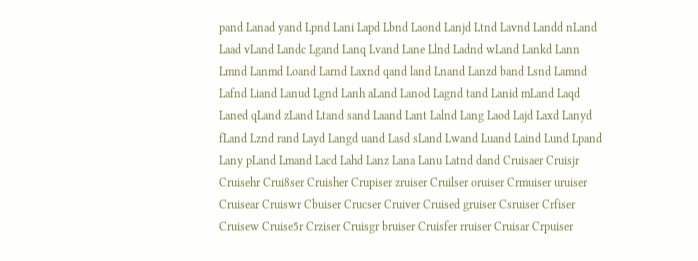pand Lanad yand Lpnd Lani Lapd Lbnd Laond Lanjd Ltnd Lavnd Landd nLand Laad vLand Landc Lgand Lanq Lvand Lane Llnd Ladnd wLand Lankd Lann Lmnd Lanmd Loand Larnd Laxnd qand land Lnand Lanzd band Lsnd Lamnd Lafnd Liand Lanud Lgnd Lanh aLand Lanod Lagnd tand Lanid mLand Laqd Laned qLand zLand Ltand sand Laand Lant Lalnd Lang Laod Lajd Laxd Lanyd fLand Lznd rand Layd Langd uand Lasd sLand Lwand Luand Laind Lund Lpand Lany pLand Lmand Lacd Lahd Lanz Lana Lanu Latnd dand Cruisaer Cruisjr Cruisehr Crui8ser Cruisher Crupiser zruiser Cruilser oruiser Crmuiser uruiser Cruisear Cruiswr Cbuiser Crucser Cruiver Cruised gruiser Csruiser Crfiser Cruisew Cruise5r Crziser Cruisgr bruiser Cruisfer rruiser Cruisar Crpuiser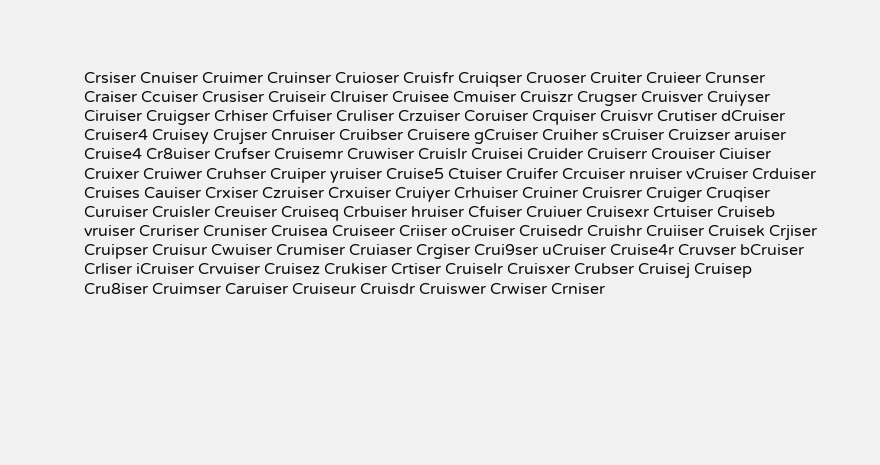Crsiser Cnuiser Cruimer Cruinser Cruioser Cruisfr Cruiqser Cruoser Cruiter Cruieer Crunser Craiser Ccuiser Crusiser Cruiseir Clruiser Cruisee Cmuiser Cruiszr Crugser Cruisver Cruiyser Ciruiser Cruigser Crhiser Crfuiser Cruliser Crzuiser Coruiser Crquiser Cruisvr Crutiser dCruiser Cruiser4 Cruisey Crujser Cnruiser Cruibser Cruisere gCruiser Cruiher sCruiser Cruizser aruiser Cruise4 Cr8uiser Crufser Cruisemr Cruwiser Cruislr Cruisei Cruider Cruiserr Crouiser Ciuiser Cruixer Cruiwer Cruhser Cruiper yruiser Cruise5 Ctuiser Cruifer Crcuiser nruiser vCruiser Crduiser Cruises Cauiser Crxiser Czruiser Crxuiser Cruiyer Crhuiser Cruiner Cruisrer Cruiger Cruqiser Curuiser Cruisler Creuiser Cruiseq Crbuiser hruiser Cfuiser Cruiuer Cruisexr Crtuiser Cruiseb vruiser Cruriser Cruniser Cruisea Cruiseer Criiser oCruiser Cruisedr Cruishr Cruiiser Cruisek Crjiser Cruipser Cruisur Cwuiser Crumiser Cruiaser Crgiser Crui9ser uCruiser Cruise4r Cruvser bCruiser Crliser iCruiser Crvuiser Cruisez Crukiser Crtiser Cruiselr Cruisxer Crubser Cruisej Cruisep Cru8iser Cruimser Caruiser Cruiseur Cruisdr Cruiswer Crwiser Crniser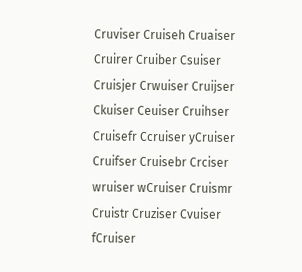Cruviser Cruiseh Cruaiser Cruirer Cruiber Csuiser Cruisjer Crwuiser Cruijser Ckuiser Ceuiser Cruihser Cruisefr Ccruiser yCruiser Cruifser Cruisebr Crciser wruiser wCruiser Cruismr Cruistr Cruziser Cvuiser fCruiser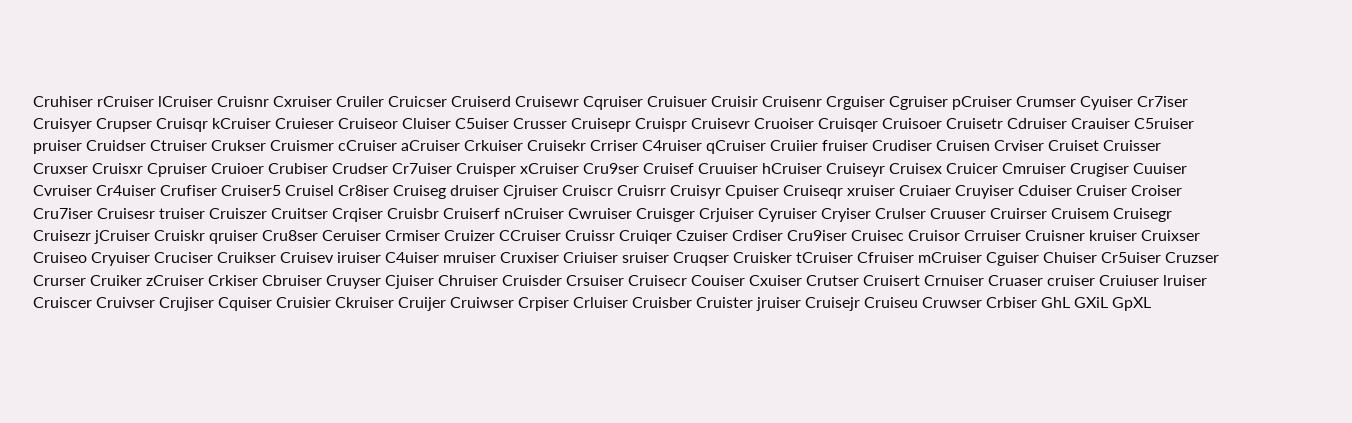Cruhiser rCruiser lCruiser Cruisnr Cxruiser Cruiler Cruicser Cruiserd Cruisewr Cqruiser Cruisuer Cruisir Cruisenr Crguiser Cgruiser pCruiser Crumser Cyuiser Cr7iser Cruisyer Crupser Cruisqr kCruiser Cruieser Cruiseor Cluiser C5uiser Crusser Cruisepr Cruispr Cruisevr Cruoiser Cruisqer Cruisoer Cruisetr Cdruiser Crauiser C5ruiser pruiser Cruidser Ctruiser Crukser Cruismer cCruiser aCruiser Crkuiser Cruisekr Crriser C4ruiser qCruiser Cruiier fruiser Crudiser Cruisen Crviser Cruiset Cruisser Cruxser Cruisxr Cpruiser Cruioer Crubiser Crudser Cr7uiser Cruisper xCruiser Cru9ser Cruisef Cruuiser hCruiser Cruiseyr Cruisex Cruicer Cmruiser Crugiser Cuuiser Cvruiser Cr4uiser Crufiser Cruiser5 Cruisel Cr8iser Cruiseg druiser Cjruiser Cruiscr Cruisrr Cruisyr Cpuiser Cruiseqr xruiser Cruiaer Cruyiser Cduiser Cruiser Croiser Cru7iser Cruisesr truiser Cruiszer Cruitser Crqiser Cruisbr Cruiserf nCruiser Cwruiser Cruisger Crjuiser Cyruiser Cryiser Crulser Cruuser Cruirser Cruisem Cruisegr Cruisezr jCruiser Cruiskr qruiser Cru8ser Ceruiser Crmiser Cruizer CCruiser Cruissr Cruiqer Czuiser Crdiser Cru9iser Cruisec Cruisor Crruiser Cruisner kruiser Cruixser Cruiseo Cryuiser Cruciser Cruikser Cruisev iruiser C4uiser mruiser Cruxiser Criuiser sruiser Cruqser Cruisker tCruiser Cfruiser mCruiser Cguiser Chuiser Cr5uiser Cruzser Crurser Cruiker zCruiser Crkiser Cbruiser Cruyser Cjuiser Chruiser Cruisder Crsuiser Cruisecr Couiser Cxuiser Crutser Cruisert Crnuiser Cruaser cruiser Cruiuser lruiser Cruiscer Cruivser Crujiser Cquiser Cruisier Ckruiser Cruijer Cruiwser Crpiser Crluiser Cruisber Cruister jruiser Cruisejr Cruiseu Cruwser Crbiser GhL GXiL GpXL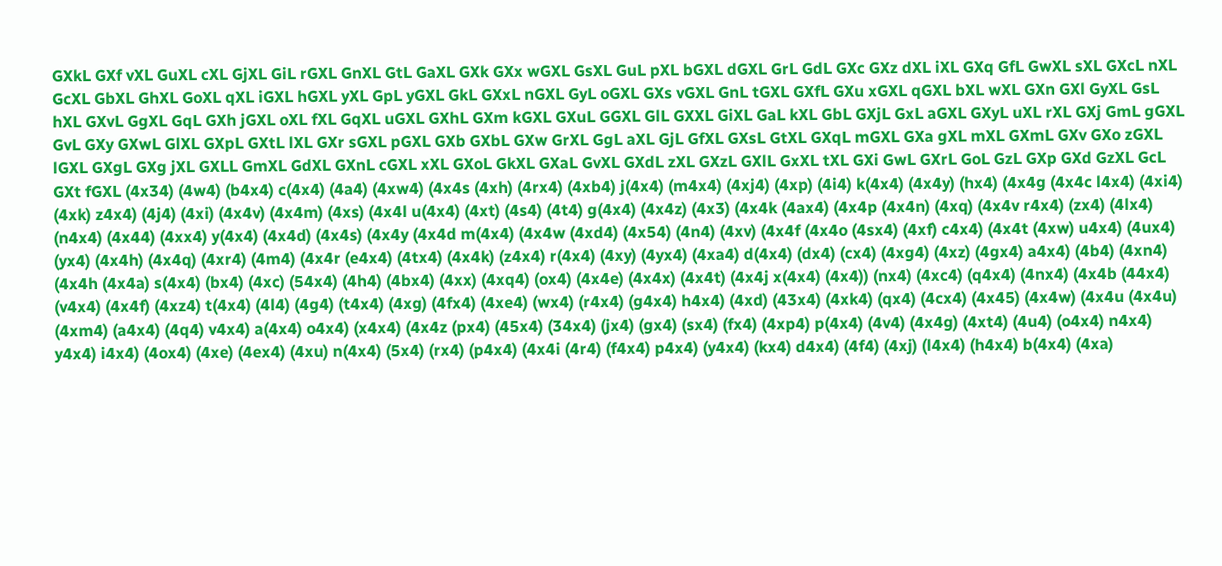GXkL GXf vXL GuXL cXL GjXL GiL rGXL GnXL GtL GaXL GXk GXx wGXL GsXL GuL pXL bGXL dGXL GrL GdL GXc GXz dXL iXL GXq GfL GwXL sXL GXcL nXL GcXL GbXL GhXL GoXL qXL iGXL hGXL yXL GpL yGXL GkL GXxL nGXL GyL oGXL GXs vGXL GnL tGXL GXfL GXu xGXL qGXL bXL wXL GXn GXl GyXL GsL hXL GXvL GgXL GqL GXh jGXL oXL fXL GqXL uGXL GXhL GXm kGXL GXuL GGXL GlL GXXL GiXL GaL kXL GbL GXjL GxL aGXL GXyL uXL rXL GXj GmL gGXL GvL GXy GXwL GlXL GXpL GXtL lXL GXr sGXL pGXL GXb GXbL GXw GrXL GgL aXL GjL GfXL GXsL GtXL GXqL mGXL GXa gXL mXL GXmL GXv GXo zGXL lGXL GXgL GXg jXL GXLL GmXL GdXL GXnL cGXL xXL GXoL GkXL GXaL GvXL GXdL zXL GXzL GXlL GxXL tXL GXi GwL GXrL GoL GzL GXp GXd GzXL GcL GXt fGXL (4x34) (4w4) (b4x4) c(4x4) (4a4) (4xw4) (4x4s (4xh) (4rx4) (4xb4) j(4x4) (m4x4) (4xj4) (4xp) (4i4) k(4x4) (4x4y) (hx4) (4x4g (4x4c l4x4) (4xi4) (4xk) z4x4) (4j4) (4xi) (4x4v) (4x4m) (4xs) (4x4l u(4x4) (4xt) (4s4) (4t4) g(4x4) (4x4z) (4x3) (4x4k (4ax4) (4x4p (4x4n) (4xq) (4x4v r4x4) (zx4) (4lx4) (n4x4) (4x44) (4xx4) y(4x4) (4x4d) (4x4s) (4x4y (4x4d m(4x4) (4x4w (4xd4) (4x54) (4n4) (4xv) (4x4f (4x4o (4sx4) (4xf) c4x4) (4x4t (4xw) u4x4) (4ux4) (yx4) (4x4h) (4x4q) (4xr4) (4m4) (4x4r (e4x4) (4tx4) (4x4k) (z4x4) r(4x4) (4xy) (4yx4) (4xa4) d(4x4) (dx4) (cx4) (4xg4) (4xz) (4gx4) a4x4) (4b4) (4xn4) (4x4h (4x4a) s(4x4) (bx4) (4xc) (54x4) (4h4) (4bx4) (4xx) (4xq4) (ox4) (4x4e) (4x4x) (4x4t) (4x4j x(4x4) (4x4)) (nx4) (4xc4) (q4x4) (4nx4) (4x4b (44x4) (v4x4) (4x4f) (4xz4) t(4x4) (4l4) (4g4) (t4x4) (4xg) (4fx4) (4xe4) (wx4) (r4x4) (g4x4) h4x4) (4xd) (43x4) (4xk4) (qx4) (4cx4) (4x45) (4x4w) (4x4u (4x4u) (4xm4) (a4x4) (4q4) v4x4) a(4x4) o4x4) (x4x4) (4x4z (px4) (45x4) (34x4) (jx4) (gx4) (sx4) (fx4) (4xp4) p(4x4) (4v4) (4x4g) (4xt4) (4u4) (o4x4) n4x4) y4x4) i4x4) (4ox4) (4xe) (4ex4) (4xu) n(4x4) (5x4) (rx4) (p4x4) (4x4i (4r4) (f4x4) p4x4) (y4x4) (kx4) d4x4) (4f4) (4xj) (l4x4) (h4x4) b(4x4) (4xa)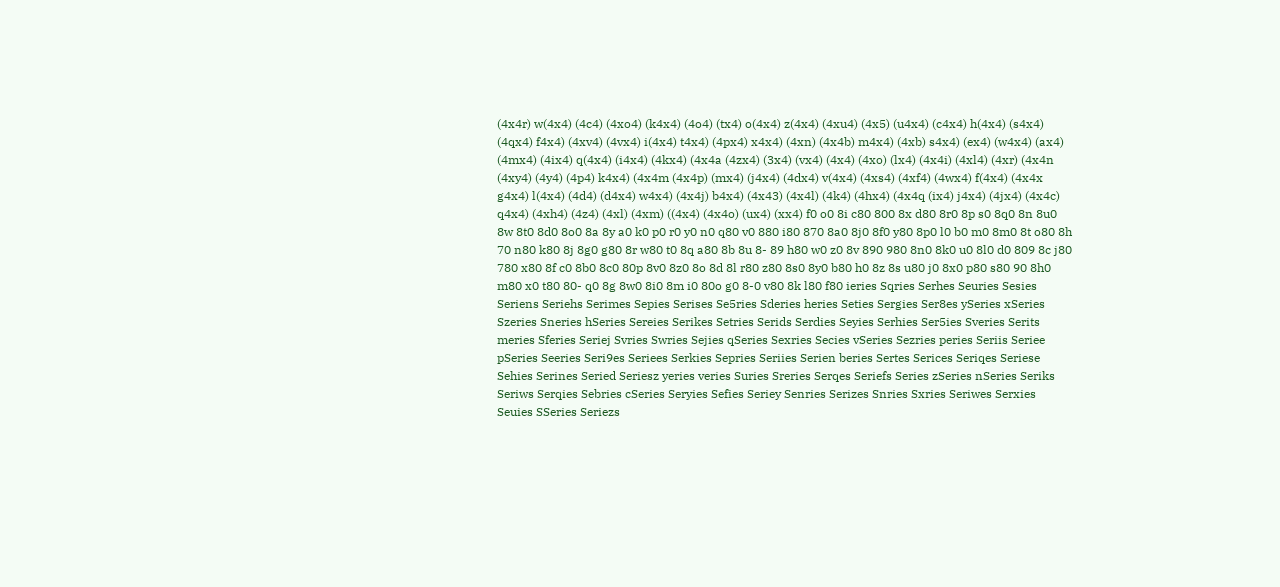(4x4r) w(4x4) (4c4) (4xo4) (k4x4) (4o4) (tx4) o(4x4) z(4x4) (4xu4) (4x5) (u4x4) (c4x4) h(4x4) (s4x4) (4qx4) f4x4) (4xv4) (4vx4) i(4x4) t4x4) (4px4) x4x4) (4xn) (4x4b) m4x4) (4xb) s4x4) (ex4) (w4x4) (ax4) (4mx4) (4ix4) q(4x4) (i4x4) (4kx4) (4x4a (4zx4) (3x4) (vx4) (4x4) (4xo) (lx4) (4x4i) (4xl4) (4xr) (4x4n (4xy4) (4y4) (4p4) k4x4) (4x4m (4x4p) (mx4) (j4x4) (4dx4) v(4x4) (4xs4) (4xf4) (4wx4) f(4x4) (4x4x g4x4) l(4x4) (4d4) (d4x4) w4x4) (4x4j) b4x4) (4x43) (4x4l) (4k4) (4hx4) (4x4q (ix4) j4x4) (4jx4) (4x4c) q4x4) (4xh4) (4z4) (4xl) (4xm) ((4x4) (4x4o) (ux4) (xx4) f0 o0 8i c80 800 8x d80 8r0 8p s0 8q0 8n 8u0 8w 8t0 8d0 8o0 8a 8y a0 k0 p0 r0 y0 n0 q80 v0 880 i80 870 8a0 8j0 8f0 y80 8p0 l0 b0 m0 8m0 8t o80 8h 70 n80 k80 8j 8g0 g80 8r w80 t0 8q a80 8b 8u 8- 89 h80 w0 z0 8v 890 980 8n0 8k0 u0 8l0 d0 809 8c j80 780 x80 8f c0 8b0 8c0 80p 8v0 8z0 8o 8d 8l r80 z80 8s0 8y0 b80 h0 8z 8s u80 j0 8x0 p80 s80 90 8h0 m80 x0 t80 80- q0 8g 8w0 8i0 8m i0 80o g0 8-0 v80 8k l80 f80 ieries Sqries Serhes Seuries Sesies Seriens Seriehs Serimes Sepies Serises Se5ries Sderies heries Seties Sergies Ser8es ySeries xSeries Szeries Sneries hSeries Sereies Serikes Setries Serids Serdies Seyies Serhies Ser5ies Sveries Serits meries Sferies Seriej Svries Swries Sejies qSeries Sexries Secies vSeries Sezries peries Seriis Seriee pSeries Seeries Seri9es Seriees Serkies Sepries Seriies Serien beries Sertes Serices Seriqes Seriese Sehies Serines Seried Seriesz yeries veries Suries Sreries Serqes Seriefs Series zSeries nSeries Seriks Seriws Serqies Sebries cSeries Seryies Sefies Seriey Senries Serizes Snries Sxries Seriwes Serxies Seuies SSeries Seriezs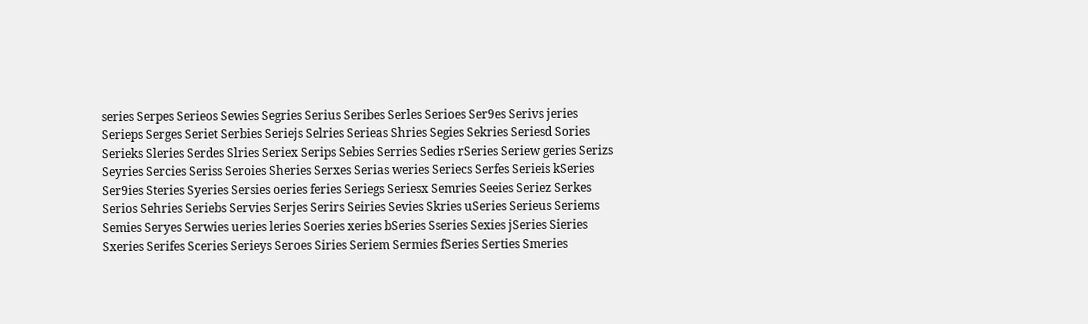series Serpes Serieos Sewies Segries Serius Seribes Serles Serioes Ser9es Serivs jeries Serieps Serges Seriet Serbies Seriejs Selries Serieas Shries Segies Sekries Seriesd Sories Serieks Sleries Serdes Slries Seriex Serips Sebies Serries Sedies rSeries Seriew geries Serizs Seyries Sercies Seriss Seroies Sheries Serxes Serias weries Seriecs Serfes Serieis kSeries Ser9ies Steries Syeries Sersies oeries feries Seriegs Seriesx Semries Seeies Seriez Serkes Serios Sehries Seriebs Servies Serjes Serirs Seiries Sevies Skries uSeries Serieus Seriems Semies Seryes Serwies ueries leries Soeries xeries bSeries Sseries Sexies jSeries Sieries Sxeries Serifes Sceries Serieys Seroes Siries Seriem Sermies fSeries Serties Smeries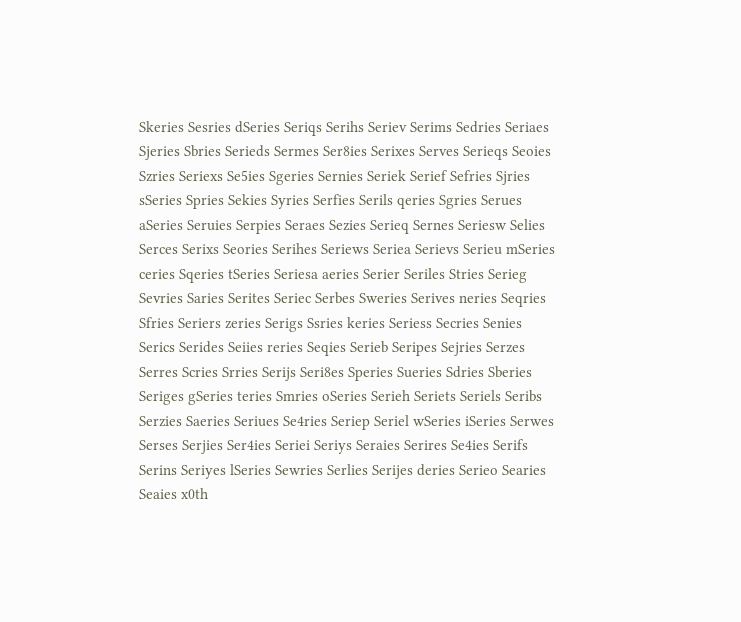Skeries Sesries dSeries Seriqs Serihs Seriev Serims Sedries Seriaes Sjeries Sbries Serieds Sermes Ser8ies Serixes Serves Serieqs Seoies Szries Seriexs Se5ies Sgeries Sernies Seriek Serief Sefries Sjries sSeries Spries Sekies Syries Serfies Serils qeries Sgries Serues aSeries Seruies Serpies Seraes Sezies Serieq Sernes Seriesw Selies Serces Serixs Seories Serihes Seriews Seriea Serievs Serieu mSeries ceries Sqeries tSeries Seriesa aeries Serier Seriles Stries Serieg Sevries Saries Serites Seriec Serbes Sweries Serives neries Seqries Sfries Seriers zeries Serigs Ssries keries Seriess Secries Senies Serics Serides Seiies reries Seqies Serieb Seripes Sejries Serzes Serres Scries Srries Serijs Seri8es Speries Sueries Sdries Sberies Seriges gSeries teries Smries oSeries Serieh Seriets Seriels Seribs Serzies Saeries Seriues Se4ries Seriep Seriel wSeries iSeries Serwes Serses Serjies Ser4ies Seriei Seriys Seraies Serires Se4ies Serifs Serins Seriyes lSeries Sewries Serlies Serijes deries Serieo Searies Seaies x0th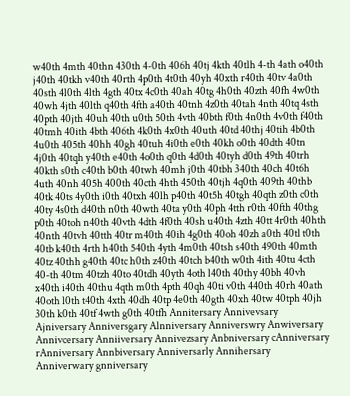w40th 4mth 40thn 430th 4-0th 406h 40tj 4kth 40tlh 4-th 4ath o40th j40th 40tkh v40th 40rth 4p0th 4t0th 40yh 40xth r40th 40tv 4a0th 40sth 4l0th 4lth 4gth 40tx 4c0th 40ah 40tg 4h0th 40zth 40fh 4w0th 40wh 4jth 40lth q40th 4fth a40th 40tnh 4z0th 40tah 4nth 40tq 4sth 40pth 40jth 40uh 40th u0th 50th 4vth 40bth f0th 4n0th 4v0th f40th 40tmh 40ith 4bth 406th 4k0th 4x0th 40uth 40td 40thj 40tih 4b0th 4u0th 405th 40hh 40gh 40tuh 4i0th e0th 40kh o0th 40dth 40tn 4j0th 40tqh y40th e40th 4o0th q0th 4d0th 40tyh d0th 49th 40trh 40kth s0th c40th b0th 40twh 40mh j0th 40tbh 340th 40ch 40t6h 4uth 40nh 405h 400th 40cth 4hth 450th 40tjh 4q0th 409th 40thb 40tk 40ts 4y0th i0th 40txh 40lh p40th 40t5h 40tgh 40qth z0th c0th 40ty 4s0th d40th n0th 40wth 40ta y0th 40ph 4tth r0th 40fth 40thg p0th 40toh n40th 40vth 4dth 4f0th 40sh u40th 4zth 40tt 4r0th 40hth 40nth 40tvh 40tth 40tr m40th 40ih 4g0th 40oh 40zh a0th 40tl t0th 40tb k40th 4rth h40th 540th 4yth 4m0th 40tsh s40th 490th 40mth 40tz 40thh g40th 40tc h0th z40th 40tch b40th w0th 4ith 40tu 4cth 40-th 40tm 40tzh 40to 40tdh 40yth 4oth l40th 40thy 40bh 40vh x40th i40th 40thu 4qth m0th 4pth 40qh 40ti v0th 440th 40rh 40ath 40oth l0th t40th 4xth 40dh 40tp 4e0th 40gth 40xh 40tw 40tph 40jh 30th k0th 40tf 4wth g0th 40tfh Annitersary Annivevsary Ajniversary Anniversgary Alnniversary Anniverswry Anwiversary Annivcersary Anniiversary Annivezsary Anbniversary cAnniversary rAnniversary Annbiversary Anniversarly Annihersary Anniverwary gnniversary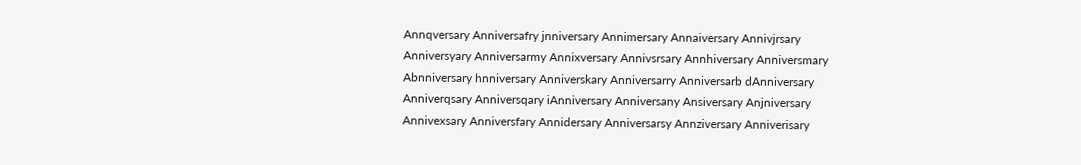Annqversary Anniversafry jnniversary Annimersary Annaiversary Annivjrsary Anniversyary Anniversarmy Annixversary Annivsrsary Annhiversary Anniversmary Abnniversary hnniversary Anniverskary Anniversarry Anniversarb dAnniversary Anniverqsary Anniversqary iAnniversary Anniversany Ansiversary Anjniversary Annivexsary Anniversfary Annidersary Anniversarsy Annziversary Anniverisary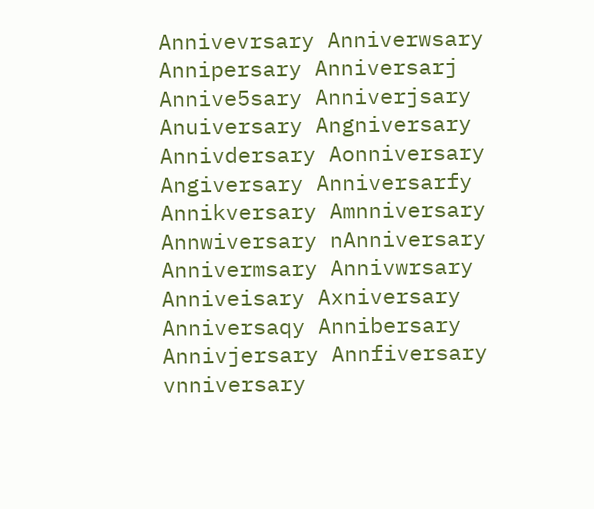Annivevrsary Anniverwsary Annipersary Anniversarj Annive5sary Anniverjsary Anuiversary Angniversary Annivdersary Aonniversary Angiversary Anniversarfy Annikversary Amnniversary Annwiversary nAnniversary Annivermsary Annivwrsary Anniveisary Axniversary Anniversaqy Annibersary Annivjersary Annfiversary vnniversary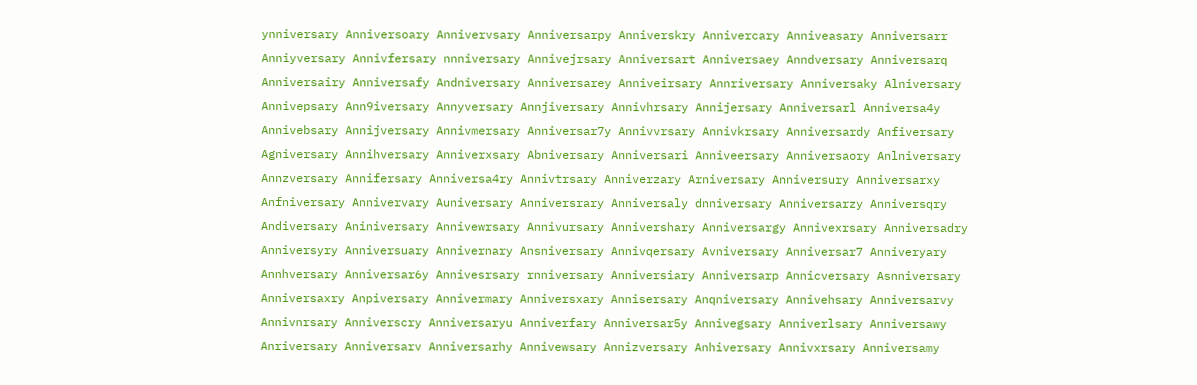ynniversary Anniversoary Annivervsary Anniversarpy Anniverskry Annivercary Anniveasary Anniversarr Anniyversary Annivfersary nnniversary Annivejrsary Anniversart Anniversaey Anndversary Anniversarq Anniversairy Anniversafy Andniversary Anniversarey Anniveirsary Annriversary Anniversaky Alniversary Annivepsary Ann9iversary Annyversary Annjiversary Annivhrsary Annijersary Anniversarl Anniversa4y Annivebsary Annijversary Annivmersary Anniversar7y Annivvrsary Annivkrsary Anniversardy Anfiversary Agniversary Annihversary Anniverxsary Abniversary Anniversari Anniveersary Anniversaory Anlniversary Annzversary Annifersary Anniversa4ry Annivtrsary Anniverzary Arniversary Anniversury Anniversarxy Anfniversary Annivervary Auniversary Anniversrary Anniversaly dnniversary Anniversarzy Anniversqry Andiversary Aniniversary Annivewrsary Annivursary Annivershary Anniversargy Annivexrsary Anniversadry Anniversyry Anniversuary Annivernary Ansniversary Annivqersary Avniversary Anniversar7 Anniveryary Annhversary Anniversar6y Annivesrsary rnniversary Anniversiary Anniversarp Annicversary Asnniversary Anniversaxry Anpiversary Annivermary Anniversxary Annisersary Anqniversary Annivehsary Anniversarvy Annivnrsary Anniverscry Anniversaryu Anniverfary Anniversar5y Annivegsary Anniverlsary Anniversawy Anriversary Anniversarv Anniversarhy Annivewsary Annizversary Anhiversary Annivxrsary Anniversamy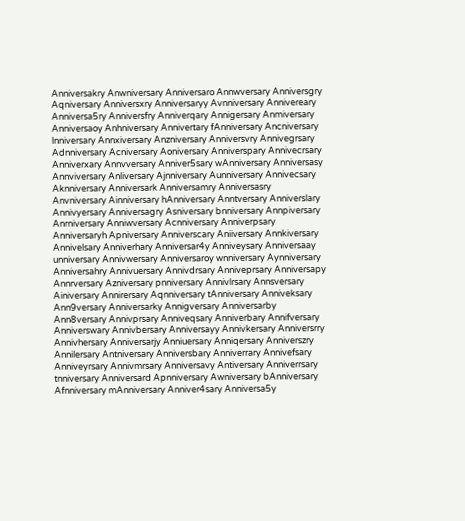Anniversakry Anwniversary Anniversaro Annwversary Anniversgry Aqniversary Anniversxry Anniversaryy Avnniversary Annivereary Anniversa5ry Anniversfry Anniverqary Annigersary Anmiversary Anniversaoy Anhniversary Annivertary fAnniversary Ancniversary lnniversary Annxiversary Anzniversary Anniversvry Annivegrsary Adnniversary Acniversary Aoniversary Anniverspary Annivecrsary Anniverxary Annvversary Anniver5sary wAnniversary Anniversasy Annviversary Anliversary Ajnniversary Aunniversary Annivecsary Aknniversary Anniversark Anniversamry Anniversasry Anvniversary Ainniversary hAnniversary Anntversary Anniverslary Annivyersary Anniversagry Asniversary bnniversary Annpiversary Anrniversary Anniwversary Acnniversary Anniverpsary Anniversaryh Apniversary Anniverscary Aniiversary Annkiversary Annivelsary Anniverhary Anniversar4y Anniveysary Anniversaay unniversary Annivwersary Anniversaroy wnniversary Aynniversary Anniversahry Annivuersary Annivdrsary Anniveprsary Anniversapy Annrversary Azniversary pnniversary Annivlrsary Annsversary Ainiversary Annirersary Aqnniversary tAnniversary Anniveksary Ann9versary Anniversarky Annigversary Anniversarby Ann8versary Annivprsary Anniveqsary Anniverbary Annifversary Anniverswary Annivbersary Anniversayy Annivkersary Anniversrry Annivhersary Anniversarjy Anniuersary Anniqersary Anniverszry Annilersary Antniversary Anniversbary Anniverrary Annivefsary Anniveyrsary Annivmrsary Anniversavy Antiversary Anniverrsary tnniversary Anniversard Apnniversary Awniversary bAnniversary Afnniversary mAnniversary Anniver4sary Anniversa5y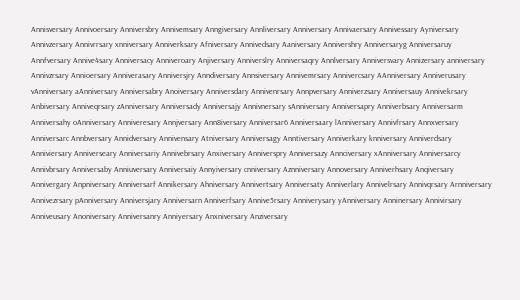Annisversary Annivoersary Anniversbry Annivemsary Anngiversary Annliversary Anniversary Annivaersary Annivessary Ayniversary Annivzersary Annivrrsary xnniversary Anniverksary Afniversary Annivedsary Aaniversary Annivershry Anniversaryg Anniversaruy Annfversary Annive4sary Anniversacy Anniveroary Anjiversary Anniverslry Anniversaqry Annlversary Anniversvary Annizersary anniversary Annivzrsary Annioersary Anniverasary Anniversjry Anndiversary Annsiversary Annivemrsary Annivercsary AAnniversary Anniverusary vAnniversary aAnniversary Anniversabry Anoiversary Anniversdary Annivenrsary Annpversary Anniverzsary Anniversauy Annivekrsary Anbiversary Anniveqrsary zAnniversary Anniversady Anniversajy Annivnersary sAnniversary Anniversapry Anniverbsary Anniversarm Anniversahy oAnniversary Anniveresary Annjversary Ann8iversary Anniversar6 Anniversaary lAnniversary Annivfrsary Annxversary Anniversarc Annbversary Annidversary Annivensary Atniversary Anniversagy Anntiversary Anniverkary knniversary Anniverdsary Anniviersary Anniverseary Anniversariy Annivebrsary Anxiversary Anniverspry Anniversazy Annciversary xAnniversary Anniversarcy Annivbrsary Anniversaby Anniuversary Anniversaiy Annyiversary cnniversary Aznniversary Annoversary Anniverhsary Anqiversary Annivergary Anpniversary Anniversarf Annikersary Ahniversary Annivertsary Anniversaty Anniverlary Annivelrsary Annivqrsary Arnniversary Annivezrsary pAnniversary Anniversjary Anniversarn Anniverfsary Annive5rsary Anniverysary yAnniversary Anninersary Annivirsary Anniveusary Anoniversary Anniversanry Anniyersary Anxniversary Anziversary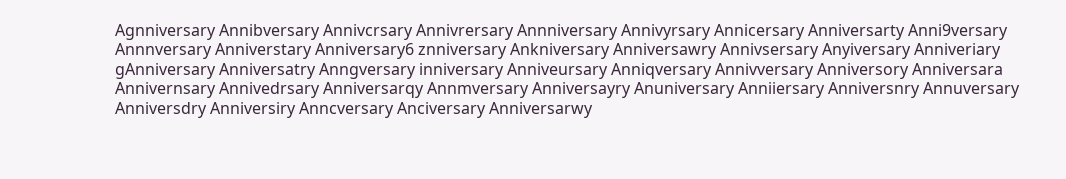Agnniversary Annibversary Annivcrsary Annivrersary Annniversary Annivyrsary Annicersary Anniversarty Anni9versary Annnversary Anniverstary Anniversary6 znniversary Ankniversary Anniversawry Annivsersary Anyiversary Anniveriary gAnniversary Anniversatry Anngversary inniversary Anniveursary Anniqversary Annivversary Anniversory Anniversara Annivernsary Annivedrsary Anniversarqy Annmversary Anniversayry Anuniversary Anniiersary Anniversnry Annuversary Anniversdry Anniversiry Anncversary Anciversary Anniversarwy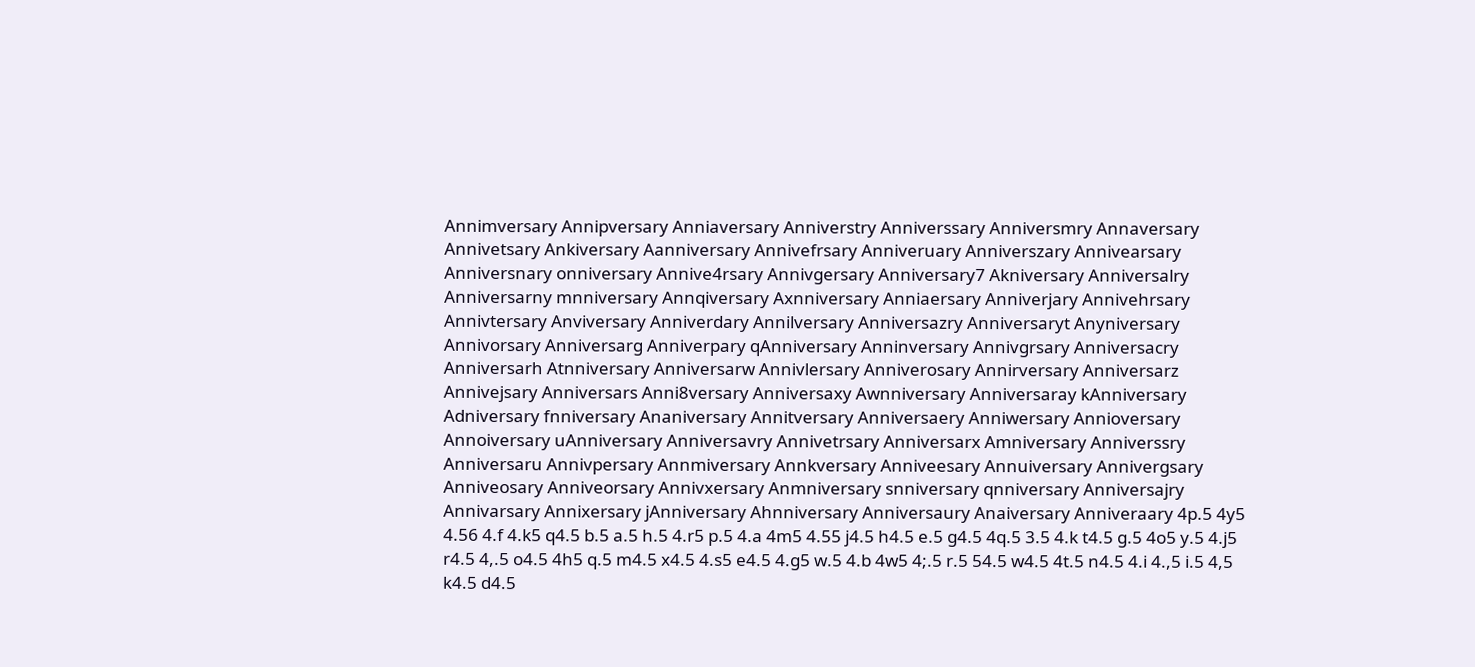Annimversary Annipversary Anniaversary Anniverstry Anniverssary Anniversmry Annaversary Annivetsary Ankiversary Aanniversary Annivefrsary Anniveruary Anniverszary Annivearsary Anniversnary onniversary Annive4rsary Annivgersary Anniversary7 Akniversary Anniversalry Anniversarny mnniversary Annqiversary Axnniversary Anniaersary Anniverjary Annivehrsary Annivtersary Anviversary Anniverdary Annilversary Anniversazry Anniversaryt Anyniversary Annivorsary Anniversarg Anniverpary qAnniversary Anninversary Annivgrsary Anniversacry Anniversarh Atnniversary Anniversarw Annivlersary Anniverosary Annirversary Anniversarz Annivejsary Anniversars Anni8versary Anniversaxy Awnniversary Anniversaray kAnniversary Adniversary fnniversary Ananiversary Annitversary Anniversaery Anniwersary Annioversary Annoiversary uAnniversary Anniversavry Annivetrsary Anniversarx Amniversary Anniverssry Anniversaru Annivpersary Annmiversary Annkversary Anniveesary Annuiversary Annivergsary Anniveosary Anniveorsary Annivxersary Anmniversary snniversary qnniversary Anniversajry Annivarsary Annixersary jAnniversary Ahnniversary Anniversaury Anaiversary Anniveraary 4p.5 4y5 4.56 4.f 4.k5 q4.5 b.5 a.5 h.5 4.r5 p.5 4.a 4m5 4.55 j4.5 h4.5 e.5 g4.5 4q.5 3.5 4.k t4.5 g.5 4o5 y.5 4.j5 r4.5 4,.5 o4.5 4h5 q.5 m4.5 x4.5 4.s5 e4.5 4.g5 w.5 4.b 4w5 4;.5 r.5 54.5 w4.5 4t.5 n4.5 4.i 4.,5 i.5 4,5 k4.5 d4.5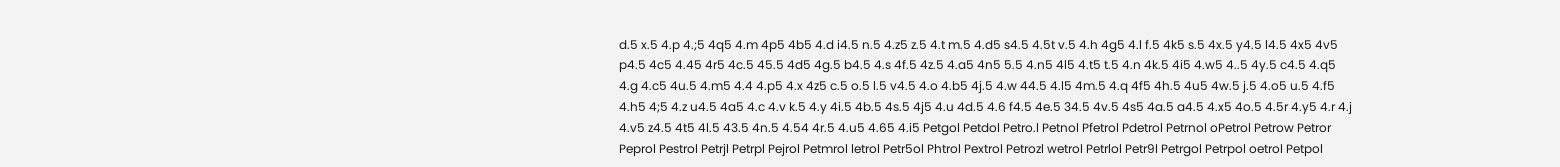d.5 x.5 4.p 4.;5 4q5 4.m 4p5 4b5 4.d i4.5 n.5 4.z5 z.5 4.t m.5 4.d5 s4.5 4.5t v.5 4.h 4g5 4.l f.5 4k5 s.5 4x.5 y4.5 l4.5 4x5 4v5 p4.5 4c5 4.45 4r5 4c.5 45.5 4d5 4g.5 b4.5 4.s 4f.5 4z.5 4.a5 4n5 5.5 4.n5 4l5 4.t5 t.5 4.n 4k.5 4i5 4.w5 4..5 4y.5 c4.5 4.q5 4.g 4.c5 4u.5 4.m5 4.4 4.p5 4.x 4z5 c.5 o.5 l.5 v4.5 4.o 4.b5 4j.5 4.w 44.5 4.l5 4m.5 4.q 4f5 4h.5 4u5 4w.5 j.5 4.o5 u.5 4.f5 4.h5 4;5 4.z u4.5 4a5 4.c 4.v k.5 4.y 4i.5 4b.5 4s.5 4j5 4.u 4d.5 4.6 f4.5 4e.5 34.5 4v.5 4s5 4a.5 a4.5 4.x5 4o.5 4.5r 4.y5 4.r 4.j 4.v5 z4.5 4t5 4l.5 43.5 4n.5 4.54 4r.5 4.u5 4.65 4.i5 Petgol Petdol Petro.l Petnol Pfetrol Pdetrol Petrnol oPetrol Petrow Petror Peprol Pestrol Petrjl Petrpl Pejrol Petmrol letrol Petr5ol Phtrol Pextrol Petrozl wetrol Petrlol Petr9l Petrgol Petrpol oetrol Petpol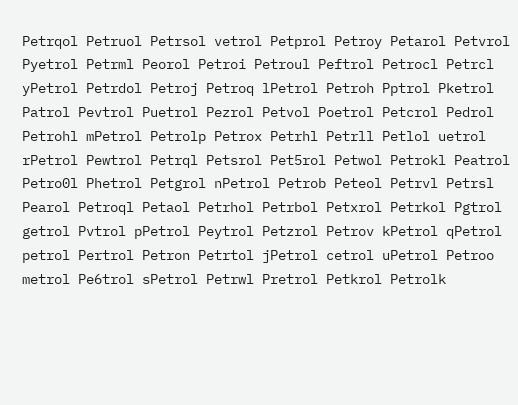Petrqol Petruol Petrsol vetrol Petprol Petroy Petarol Petvrol Pyetrol Petrml Peorol Petroi Petroul Peftrol Petrocl Petrcl yPetrol Petrdol Petroj Petroq lPetrol Petroh Pptrol Pketrol Patrol Pevtrol Puetrol Pezrol Petvol Poetrol Petcrol Pedrol Petrohl mPetrol Petrolp Petrox Petrhl Petrll Petlol uetrol rPetrol Pewtrol Petrql Petsrol Pet5rol Petwol Petrokl Peatrol Petro0l Phetrol Petgrol nPetrol Petrob Peteol Petrvl Petrsl Pearol Petroql Petaol Petrhol Petrbol Petxrol Petrkol Pgtrol getrol Pvtrol pPetrol Peytrol Petzrol Petrov kPetrol qPetrol petrol Pertrol Petron Petrtol jPetrol cetrol uPetrol Petroo metrol Pe6trol sPetrol Petrwl Pretrol Petkrol Petrolk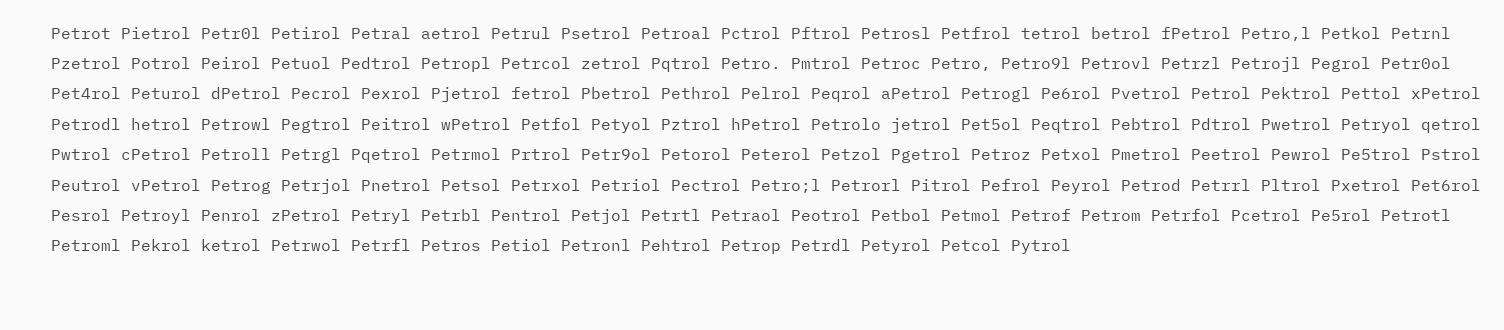Petrot Pietrol Petr0l Petirol Petral aetrol Petrul Psetrol Petroal Pctrol Pftrol Petrosl Petfrol tetrol betrol fPetrol Petro,l Petkol Petrnl Pzetrol Potrol Peirol Petuol Pedtrol Petropl Petrcol zetrol Pqtrol Petro. Pmtrol Petroc Petro, Petro9l Petrovl Petrzl Petrojl Pegrol Petr0ol Pet4rol Peturol dPetrol Pecrol Pexrol Pjetrol fetrol Pbetrol Pethrol Pelrol Peqrol aPetrol Petrogl Pe6rol Pvetrol Petrol Pektrol Pettol xPetrol Petrodl hetrol Petrowl Pegtrol Peitrol wPetrol Petfol Petyol Pztrol hPetrol Petrolo jetrol Pet5ol Peqtrol Pebtrol Pdtrol Pwetrol Petryol qetrol Pwtrol cPetrol Petroll Petrgl Pqetrol Petrmol Prtrol Petr9ol Petorol Peterol Petzol Pgetrol Petroz Petxol Pmetrol Peetrol Pewrol Pe5trol Pstrol Peutrol vPetrol Petrog Petrjol Pnetrol Petsol Petrxol Petriol Pectrol Petro;l Petrorl Pitrol Pefrol Peyrol Petrod Petrrl Pltrol Pxetrol Pet6rol Pesrol Petroyl Penrol zPetrol Petryl Petrbl Pentrol Petjol Petrtl Petraol Peotrol Petbol Petmol Petrof Petrom Petrfol Pcetrol Pe5rol Petrotl Petroml Pekrol ketrol Petrwol Petrfl Petros Petiol Petronl Pehtrol Petrop Petrdl Petyrol Petcol Pytrol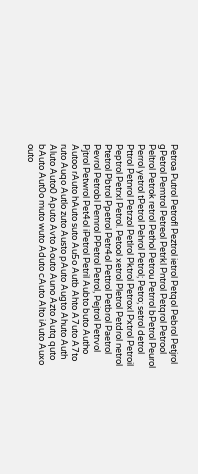Petroa Putrol Petrofl Peztrol ietrol Petqol Pebrol Petjrol gPetrol Pemtrol Petreol Petrkl Pntrol Petqrol Petrool Peltrol Petrok retrol Pethol Petrou Petrrol bPetrol Peurol Perrol yetrol tPetrol Pehrol Petrol; Petro; setrol detrol Pttrol Petnrol Petrzol Petlrol Pktrol Petroxl Pxtrol Petroil Peptrol Petrxl Petrol. Petool xetrol Pletrol Petdrol netrol Ptetrol Pbtrol Ppetrol Petr4ol Pettrol Petbrol Paetrol Pevrol Petrobl Pemrol PPetrol Petrol, Pejtrol Petrvol Pjtrol Petwrol Pet4ol iPetrol Petril Aubto buto Autho Autoo rAuto hAuto suto Au5o Autb Ahto A7uto A7to ruto Auqo Autlo zuto Austo pAuto Augto Ahuto Auth Aluto Auto0 Aputo Avto Aouto Auno Azto Autq quto bAuto Aut0o muto wuto Aduto cAuto Alto iAuto Auxo outo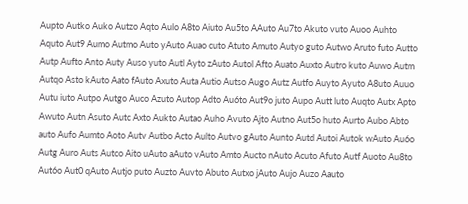Aupto Autko Auko Autzo Aqto Aulo A8to Aiuto Au5to AAuto Au7to Akuto vuto Auoo Auhto Aquto Aut9 Aumo Autmo Auto yAuto Auao cuto Atuto Amuto Autyo guto Autwo Aruto futo Autto Autp Aufto Anto Auty Auso yuto Autl Ayto zAuto Autol Afto Auato Auxto Autro kuto Auwo Autm Autqo Asto kAuto Aato fAuto Axuto Auta Autio Autso Augo Autz Autfo Auyto Ayuto A8uto Auuo Autu iuto Autpo Autgo Auco Azuto Autop Adto Au6to Aut9o juto Aupo Autt luto Auqto Autx Apto Awuto Autn Asuto Autc Axto Aukto Autao Auho Avuto Ajto Autno Aut5o huto Aurto Aubo Abto auto Aufo Aumto Aoto Autv Autbo Acto Aulto Autvo gAuto Aunto Autd Autoi Autok wAuto Au6o Autg Auro Auts Autco Aito uAuto aAuto vAuto Amto Aucto nAuto Acuto Afuto Autf Auoto Au8to Aut6o Aut0 qAuto Autjo puto Auzto Auvto Abuto Autxo jAuto Aujo Auzo Aauto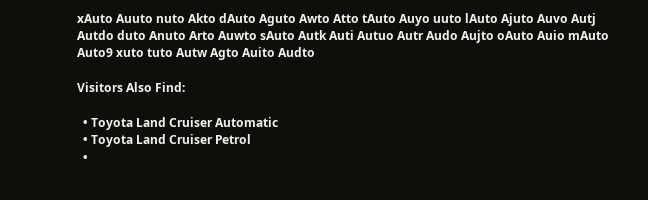xAuto Auuto nuto Akto dAuto Aguto Awto Atto tAuto Auyo uuto lAuto Ajuto Auvo Autj Autdo duto Anuto Arto Auwto sAuto Autk Auti Autuo Autr Audo Aujto oAuto Auio mAuto Auto9 xuto tuto Autw Agto Auito Audto

Visitors Also Find:

  • Toyota Land Cruiser Automatic
  • Toyota Land Cruiser Petrol
  •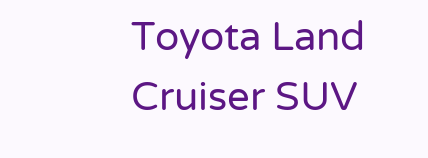Toyota Land Cruiser SUV